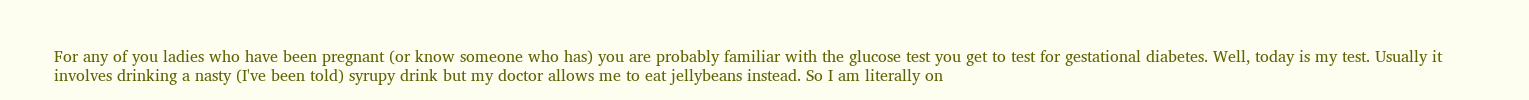For any of you ladies who have been pregnant (or know someone who has) you are probably familiar with the glucose test you get to test for gestational diabetes. Well, today is my test. Usually it involves drinking a nasty (I've been told) syrupy drink but my doctor allows me to eat jellybeans instead. So I am literally on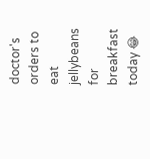doctor's orders to eat jellybeans for breakfast today 😂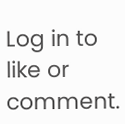Log in to like or comment.